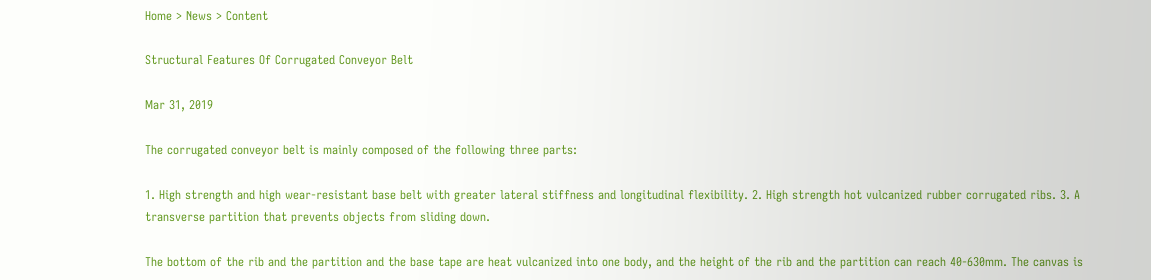Home > News > Content

Structural Features Of Corrugated Conveyor Belt

Mar 31, 2019

The corrugated conveyor belt is mainly composed of the following three parts:

1. High strength and high wear-resistant base belt with greater lateral stiffness and longitudinal flexibility. 2. High strength hot vulcanized rubber corrugated ribs. 3. A transverse partition that prevents objects from sliding down.

The bottom of the rib and the partition and the base tape are heat vulcanized into one body, and the height of the rib and the partition can reach 40-630mm. The canvas is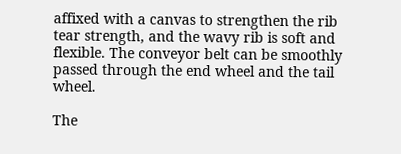affixed with a canvas to strengthen the rib tear strength, and the wavy rib is soft and flexible. The conveyor belt can be smoothly passed through the end wheel and the tail wheel.

The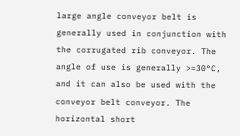large angle conveyor belt is generally used in conjunction with the corrugated rib conveyor. The angle of use is generally >=30°C, and it can also be used with the conveyor belt conveyor. The horizontal short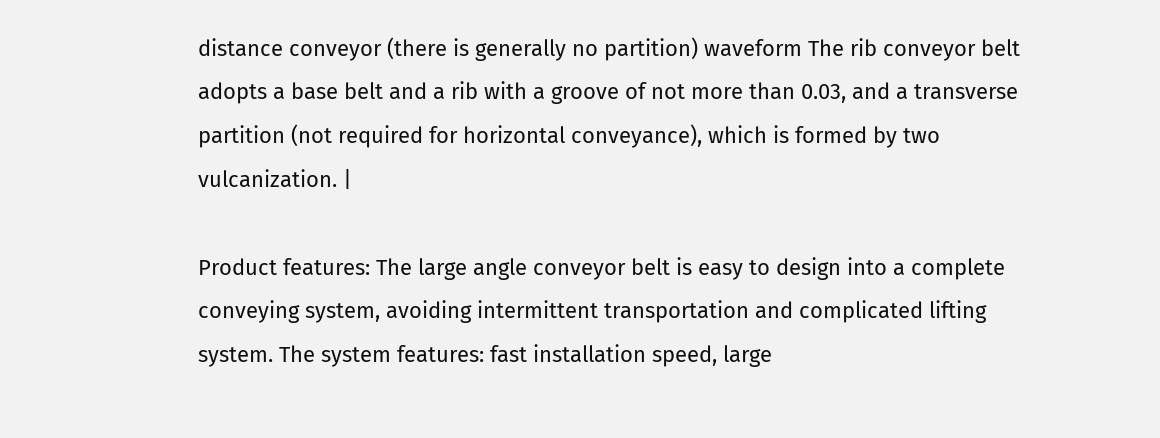distance conveyor (there is generally no partition) waveform The rib conveyor belt adopts a base belt and a rib with a groove of not more than 0.03, and a transverse partition (not required for horizontal conveyance), which is formed by two vulcanization. |

Product features: The large angle conveyor belt is easy to design into a complete conveying system, avoiding intermittent transportation and complicated lifting system. The system features: fast installation speed, large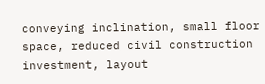conveying inclination, small floor space, reduced civil construction investment, layout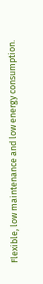Flexible, low maintenance and low energy consumption.